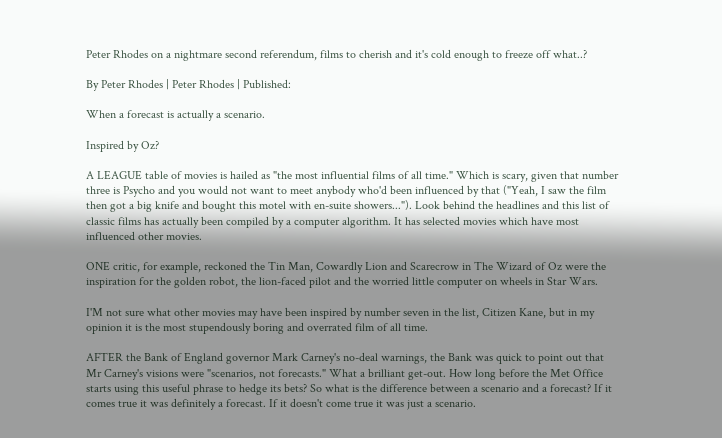Peter Rhodes on a nightmare second referendum, films to cherish and it's cold enough to freeze off what..?

By Peter Rhodes | Peter Rhodes | Published:

When a forecast is actually a scenario.

Inspired by Oz?

A LEAGUE table of movies is hailed as "the most influential films of all time." Which is scary, given that number three is Psycho and you would not want to meet anybody who'd been influenced by that ("Yeah, I saw the film then got a big knife and bought this motel with en-suite showers..."). Look behind the headlines and this list of classic films has actually been compiled by a computer algorithm. It has selected movies which have most influenced other movies.

ONE critic, for example, reckoned the Tin Man, Cowardly Lion and Scarecrow in The Wizard of Oz were the inspiration for the golden robot, the lion-faced pilot and the worried little computer on wheels in Star Wars.

I'M not sure what other movies may have been inspired by number seven in the list, Citizen Kane, but in my opinion it is the most stupendously boring and overrated film of all time.

AFTER the Bank of England governor Mark Carney's no-deal warnings, the Bank was quick to point out that Mr Carney's visions were "scenarios, not forecasts." What a brilliant get-out. How long before the Met Office starts using this useful phrase to hedge its bets? So what is the difference between a scenario and a forecast? If it comes true it was definitely a forecast. If it doesn't come true it was just a scenario.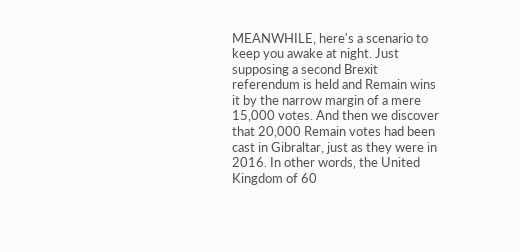MEANWHILE, here's a scenario to keep you awake at night. Just supposing a second Brexit referendum is held and Remain wins it by the narrow margin of a mere 15,000 votes. And then we discover that 20,000 Remain votes had been cast in Gibraltar, just as they were in 2016. In other words, the United Kingdom of 60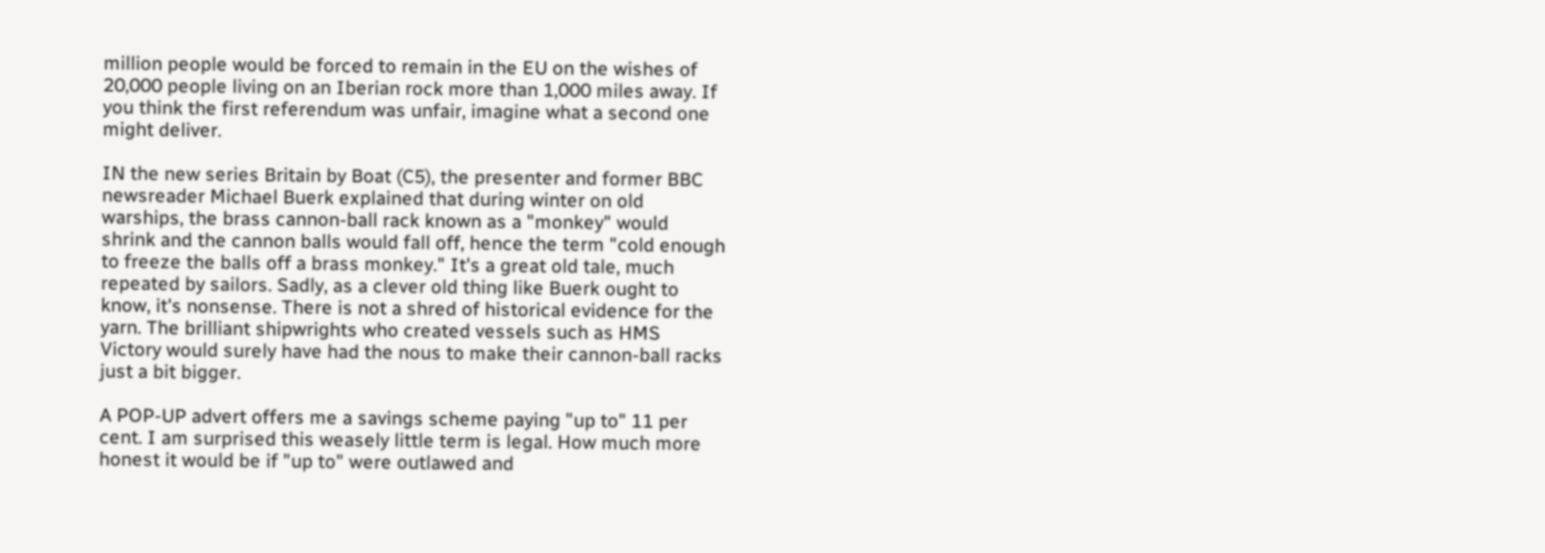million people would be forced to remain in the EU on the wishes of 20,000 people living on an Iberian rock more than 1,000 miles away. If you think the first referendum was unfair, imagine what a second one might deliver.

IN the new series Britain by Boat (C5), the presenter and former BBC newsreader Michael Buerk explained that during winter on old warships, the brass cannon-ball rack known as a "monkey" would shrink and the cannon balls would fall off, hence the term "cold enough to freeze the balls off a brass monkey." It's a great old tale, much repeated by sailors. Sadly, as a clever old thing like Buerk ought to know, it's nonsense. There is not a shred of historical evidence for the yarn. The brilliant shipwrights who created vessels such as HMS Victory would surely have had the nous to make their cannon-ball racks just a bit bigger.

A POP-UP advert offers me a savings scheme paying "up to" 11 per cent. I am surprised this weasely little term is legal. How much more honest it would be if "up to" were outlawed and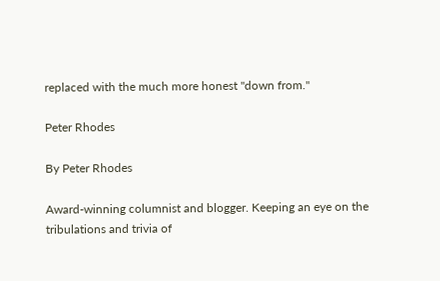replaced with the much more honest "down from."

Peter Rhodes

By Peter Rhodes

Award-winning columnist and blogger. Keeping an eye on the tribulations and trivia of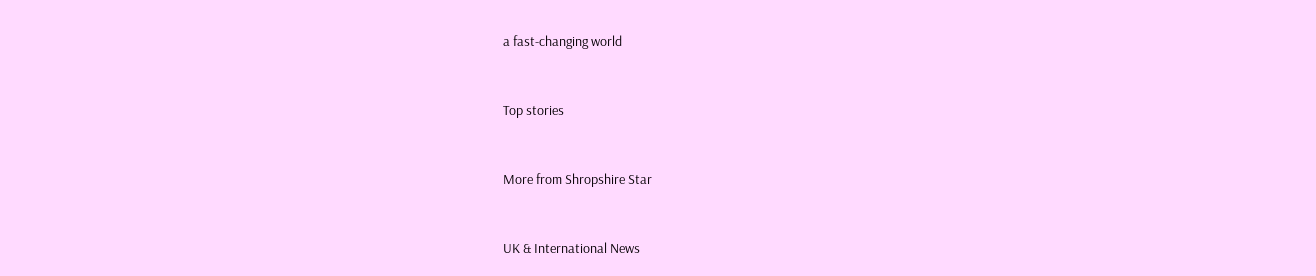a fast-changing world


Top stories


More from Shropshire Star


UK & International News